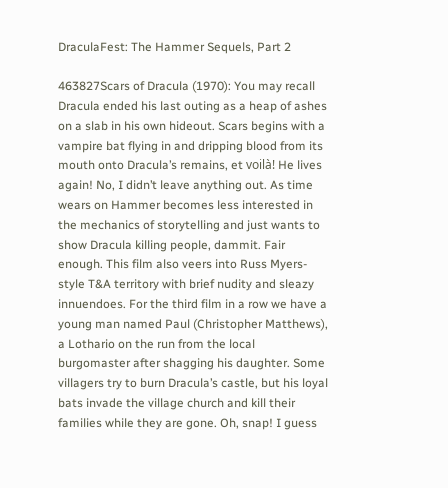DraculaFest: The Hammer Sequels, Part 2

463827Scars of Dracula (1970): You may recall Dracula ended his last outing as a heap of ashes on a slab in his own hideout. Scars begins with a vampire bat flying in and dripping blood from its mouth onto Dracula’s remains, et voilà! He lives again! No, I didn’t leave anything out. As time wears on Hammer becomes less interested in the mechanics of storytelling and just wants to show Dracula killing people, dammit. Fair enough. This film also veers into Russ Myers-style T&A territory with brief nudity and sleazy innuendoes. For the third film in a row we have a young man named Paul (Christopher Matthews), a Lothario on the run from the local burgomaster after shagging his daughter. Some villagers try to burn Dracula’s castle, but his loyal bats invade the village church and kill their families while they are gone. Oh, snap! I guess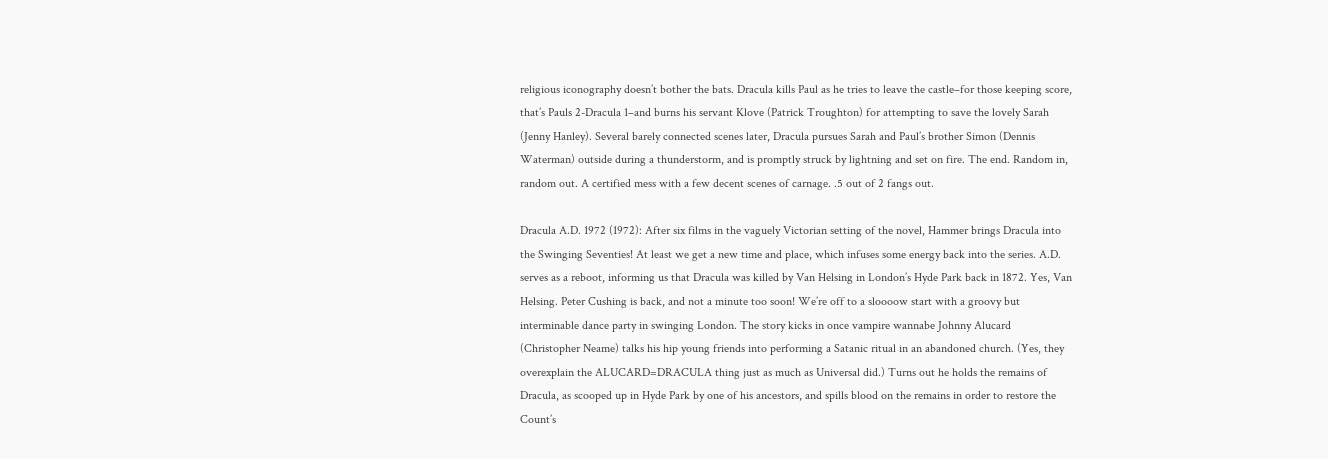religious iconography doesn’t bother the bats. Dracula kills Paul as he tries to leave the castle–for those keeping score, that’s Pauls 2-Dracula 1–and burns his servant Klove (Patrick Troughton) for attempting to save the lovely Sarah (Jenny Hanley). Several barely connected scenes later, Dracula pursues Sarah and Paul’s brother Simon (Dennis Waterman) outside during a thunderstorm, and is promptly struck by lightning and set on fire. The end. Random in, random out. A certified mess with a few decent scenes of carnage. .5 out of 2 fangs out.

Dracula A.D. 1972 (1972): After six films in the vaguely Victorian setting of the novel, Hammer brings Dracula into the Swinging Seventies! At least we get a new time and place, which infuses some energy back into the series. A.D. serves as a reboot, informing us that Dracula was killed by Van Helsing in London’s Hyde Park back in 1872. Yes, Van Helsing. Peter Cushing is back, and not a minute too soon! We’re off to a sloooow start with a groovy but interminable dance party in swinging London. The story kicks in once vampire wannabe Johnny Alucard (Christopher Neame) talks his hip young friends into performing a Satanic ritual in an abandoned church. (Yes, they overexplain the ALUCARD=DRACULA thing just as much as Universal did.) Turns out he holds the remains of Dracula, as scooped up in Hyde Park by one of his ancestors, and spills blood on the remains in order to restore the Count’s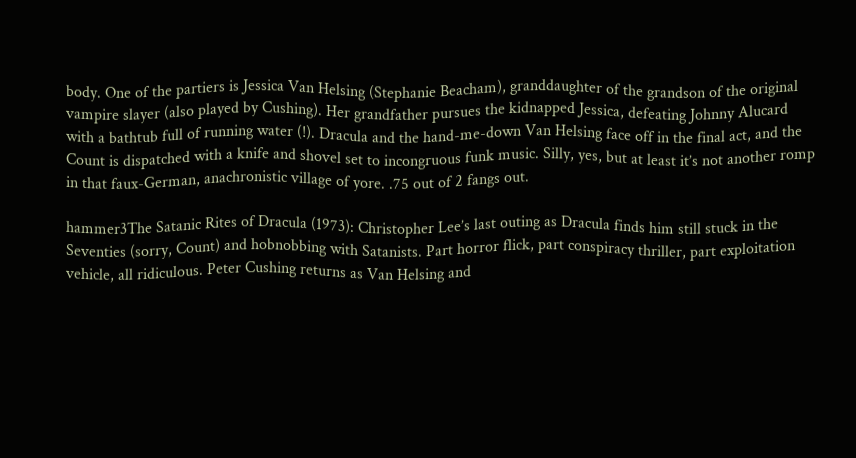body. One of the partiers is Jessica Van Helsing (Stephanie Beacham), granddaughter of the grandson of the original vampire slayer (also played by Cushing). Her grandfather pursues the kidnapped Jessica, defeating Johnny Alucard with a bathtub full of running water (!). Dracula and the hand-me-down Van Helsing face off in the final act, and the Count is dispatched with a knife and shovel set to incongruous funk music. Silly, yes, but at least it’s not another romp in that faux-German, anachronistic village of yore. .75 out of 2 fangs out.

hammer3The Satanic Rites of Dracula (1973): Christopher Lee’s last outing as Dracula finds him still stuck in the Seventies (sorry, Count) and hobnobbing with Satanists. Part horror flick, part conspiracy thriller, part exploitation vehicle, all ridiculous. Peter Cushing returns as Van Helsing and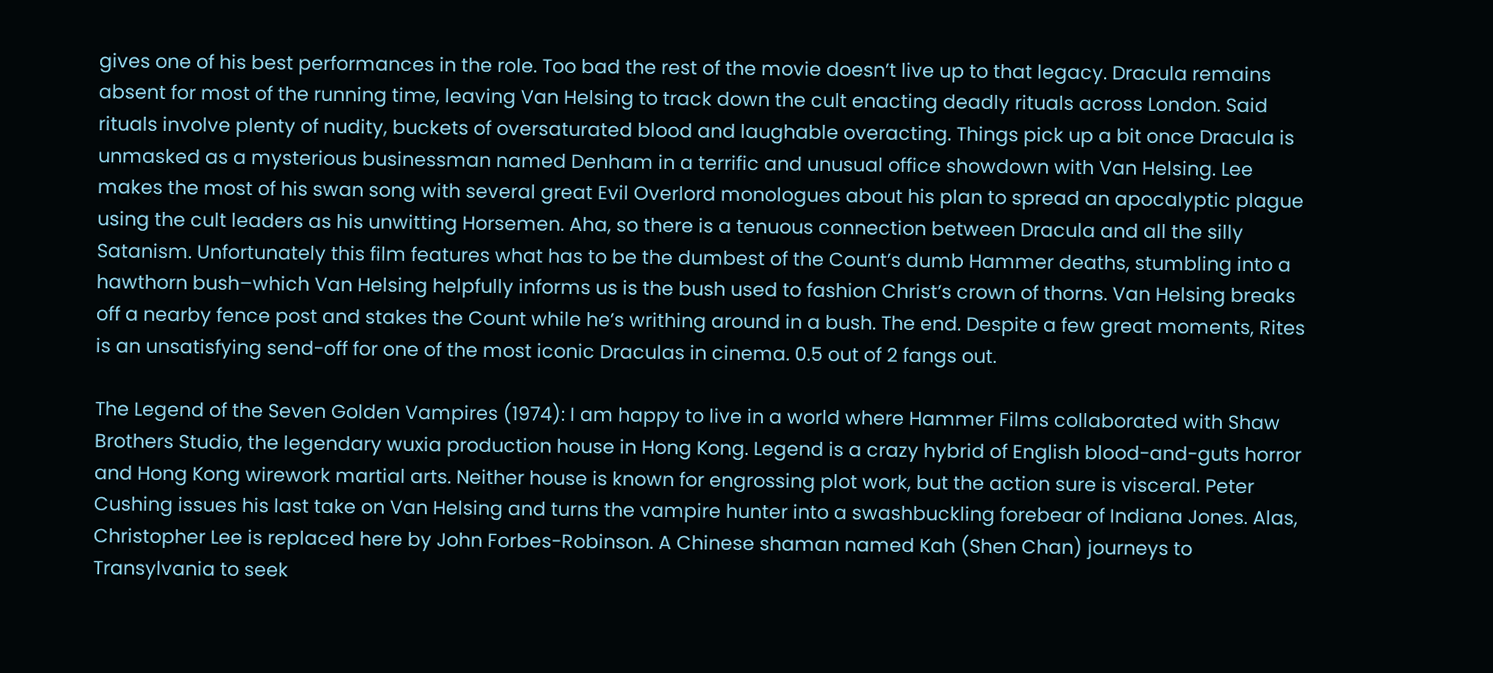gives one of his best performances in the role. Too bad the rest of the movie doesn’t live up to that legacy. Dracula remains absent for most of the running time, leaving Van Helsing to track down the cult enacting deadly rituals across London. Said rituals involve plenty of nudity, buckets of oversaturated blood and laughable overacting. Things pick up a bit once Dracula is unmasked as a mysterious businessman named Denham in a terrific and unusual office showdown with Van Helsing. Lee makes the most of his swan song with several great Evil Overlord monologues about his plan to spread an apocalyptic plague using the cult leaders as his unwitting Horsemen. Aha, so there is a tenuous connection between Dracula and all the silly Satanism. Unfortunately this film features what has to be the dumbest of the Count’s dumb Hammer deaths, stumbling into a hawthorn bush–which Van Helsing helpfully informs us is the bush used to fashion Christ’s crown of thorns. Van Helsing breaks off a nearby fence post and stakes the Count while he’s writhing around in a bush. The end. Despite a few great moments, Rites is an unsatisfying send-off for one of the most iconic Draculas in cinema. 0.5 out of 2 fangs out.

The Legend of the Seven Golden Vampires (1974): I am happy to live in a world where Hammer Films collaborated with Shaw Brothers Studio, the legendary wuxia production house in Hong Kong. Legend is a crazy hybrid of English blood-and-guts horror and Hong Kong wirework martial arts. Neither house is known for engrossing plot work, but the action sure is visceral. Peter Cushing issues his last take on Van Helsing and turns the vampire hunter into a swashbuckling forebear of Indiana Jones. Alas, Christopher Lee is replaced here by John Forbes-Robinson. A Chinese shaman named Kah (Shen Chan) journeys to Transylvania to seek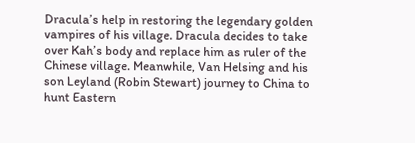Dracula’s help in restoring the legendary golden vampires of his village. Dracula decides to take over Kah’s body and replace him as ruler of the Chinese village. Meanwhile, Van Helsing and his son Leyland (Robin Stewart) journey to China to hunt Eastern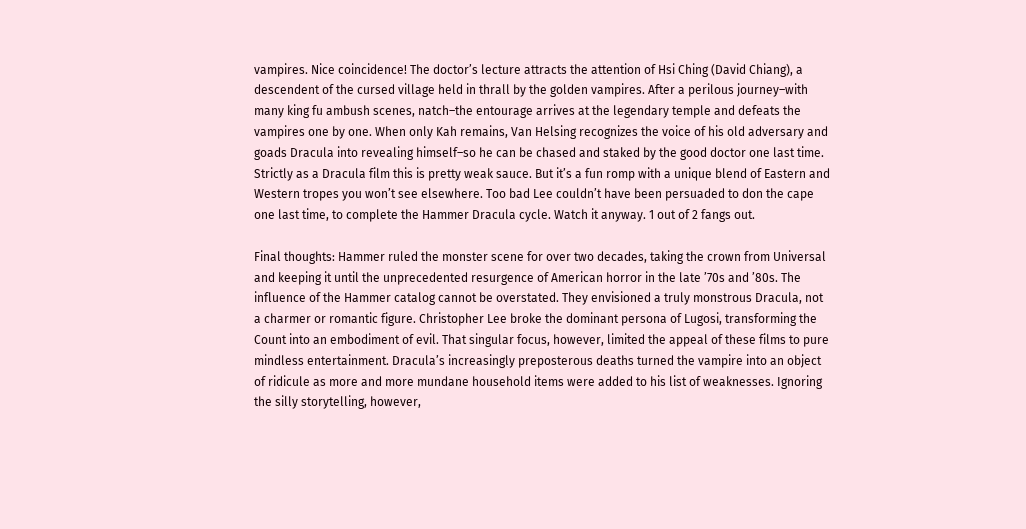vampires. Nice coincidence! The doctor’s lecture attracts the attention of Hsi Ching (David Chiang), a descendent of the cursed village held in thrall by the golden vampires. After a perilous journey–with many king fu ambush scenes, natch–the entourage arrives at the legendary temple and defeats the vampires one by one. When only Kah remains, Van Helsing recognizes the voice of his old adversary and goads Dracula into revealing himself–so he can be chased and staked by the good doctor one last time. Strictly as a Dracula film this is pretty weak sauce. But it’s a fun romp with a unique blend of Eastern and Western tropes you won’t see elsewhere. Too bad Lee couldn’t have been persuaded to don the cape one last time, to complete the Hammer Dracula cycle. Watch it anyway. 1 out of 2 fangs out.

Final thoughts: Hammer ruled the monster scene for over two decades, taking the crown from Universal and keeping it until the unprecedented resurgence of American horror in the late ’70s and ’80s. The influence of the Hammer catalog cannot be overstated. They envisioned a truly monstrous Dracula, not a charmer or romantic figure. Christopher Lee broke the dominant persona of Lugosi, transforming the Count into an embodiment of evil. That singular focus, however, limited the appeal of these films to pure mindless entertainment. Dracula’s increasingly preposterous deaths turned the vampire into an object of ridicule as more and more mundane household items were added to his list of weaknesses. Ignoring the silly storytelling, however,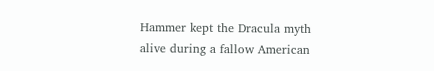Hammer kept the Dracula myth alive during a fallow American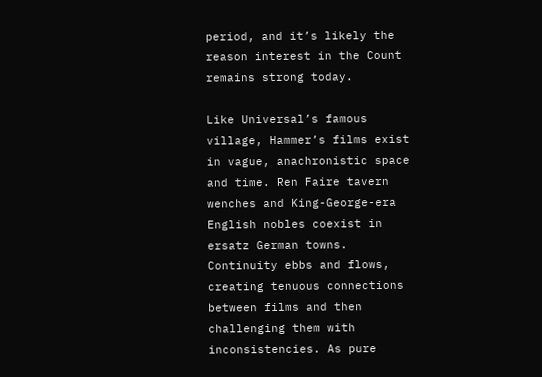period, and it’s likely the reason interest in the Count remains strong today.

Like Universal’s famous village, Hammer’s films exist in vague, anachronistic space and time. Ren Faire tavern wenches and King-George-era English nobles coexist in ersatz German towns. Continuity ebbs and flows, creating tenuous connections between films and then challenging them with inconsistencies. As pure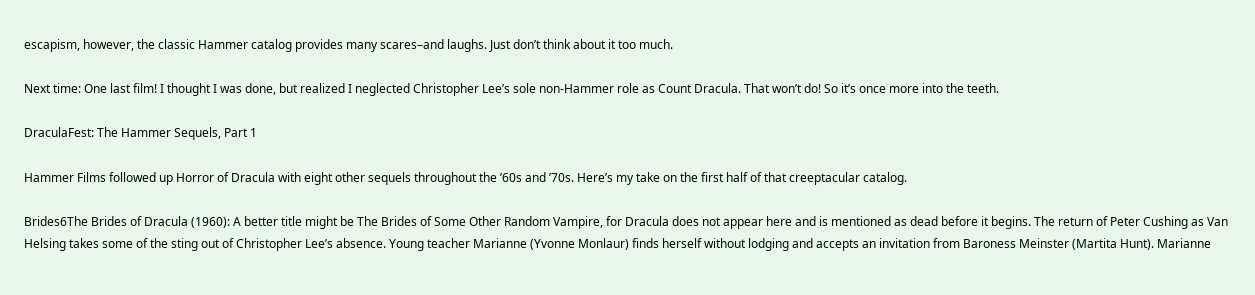escapism, however, the classic Hammer catalog provides many scares–and laughs. Just don’t think about it too much.

Next time: One last film! I thought I was done, but realized I neglected Christopher Lee’s sole non-Hammer role as Count Dracula. That won’t do! So it’s once more into the teeth.

DraculaFest: The Hammer Sequels, Part 1

Hammer Films followed up Horror of Dracula with eight other sequels throughout the ’60s and ’70s. Here’s my take on the first half of that creeptacular catalog.

Brides6The Brides of Dracula (1960): A better title might be The Brides of Some Other Random Vampire, for Dracula does not appear here and is mentioned as dead before it begins. The return of Peter Cushing as Van Helsing takes some of the sting out of Christopher Lee’s absence. Young teacher Marianne (Yvonne Monlaur) finds herself without lodging and accepts an invitation from Baroness Meinster (Martita Hunt). Marianne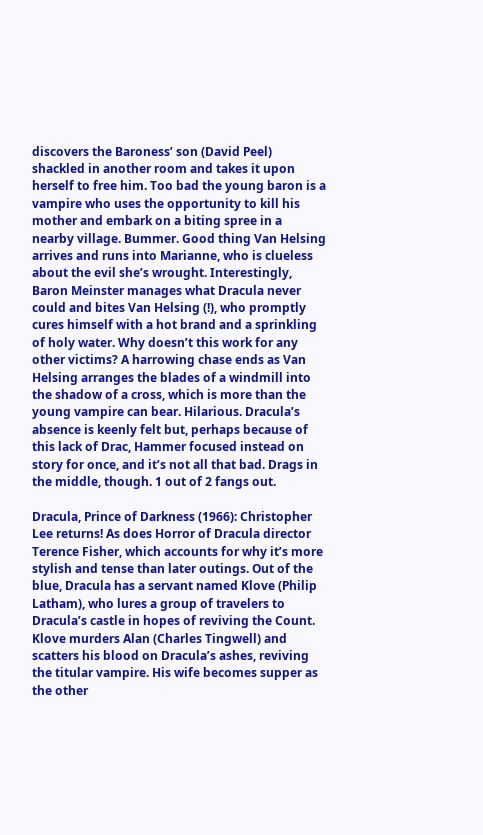discovers the Baroness’ son (David Peel) shackled in another room and takes it upon herself to free him. Too bad the young baron is a vampire who uses the opportunity to kill his mother and embark on a biting spree in a nearby village. Bummer. Good thing Van Helsing arrives and runs into Marianne, who is clueless about the evil she’s wrought. Interestingly, Baron Meinster manages what Dracula never could and bites Van Helsing (!), who promptly cures himself with a hot brand and a sprinkling of holy water. Why doesn’t this work for any other victims? A harrowing chase ends as Van Helsing arranges the blades of a windmill into the shadow of a cross, which is more than the young vampire can bear. Hilarious. Dracula’s absence is keenly felt but, perhaps because of this lack of Drac, Hammer focused instead on story for once, and it’s not all that bad. Drags in the middle, though. 1 out of 2 fangs out.

Dracula, Prince of Darkness (1966): Christopher Lee returns! As does Horror of Dracula director Terence Fisher, which accounts for why it’s more stylish and tense than later outings. Out of the blue, Dracula has a servant named Klove (Philip Latham), who lures a group of travelers to Dracula’s castle in hopes of reviving the Count. Klove murders Alan (Charles Tingwell) and scatters his blood on Dracula’s ashes, reviving the titular vampire. His wife becomes supper as the other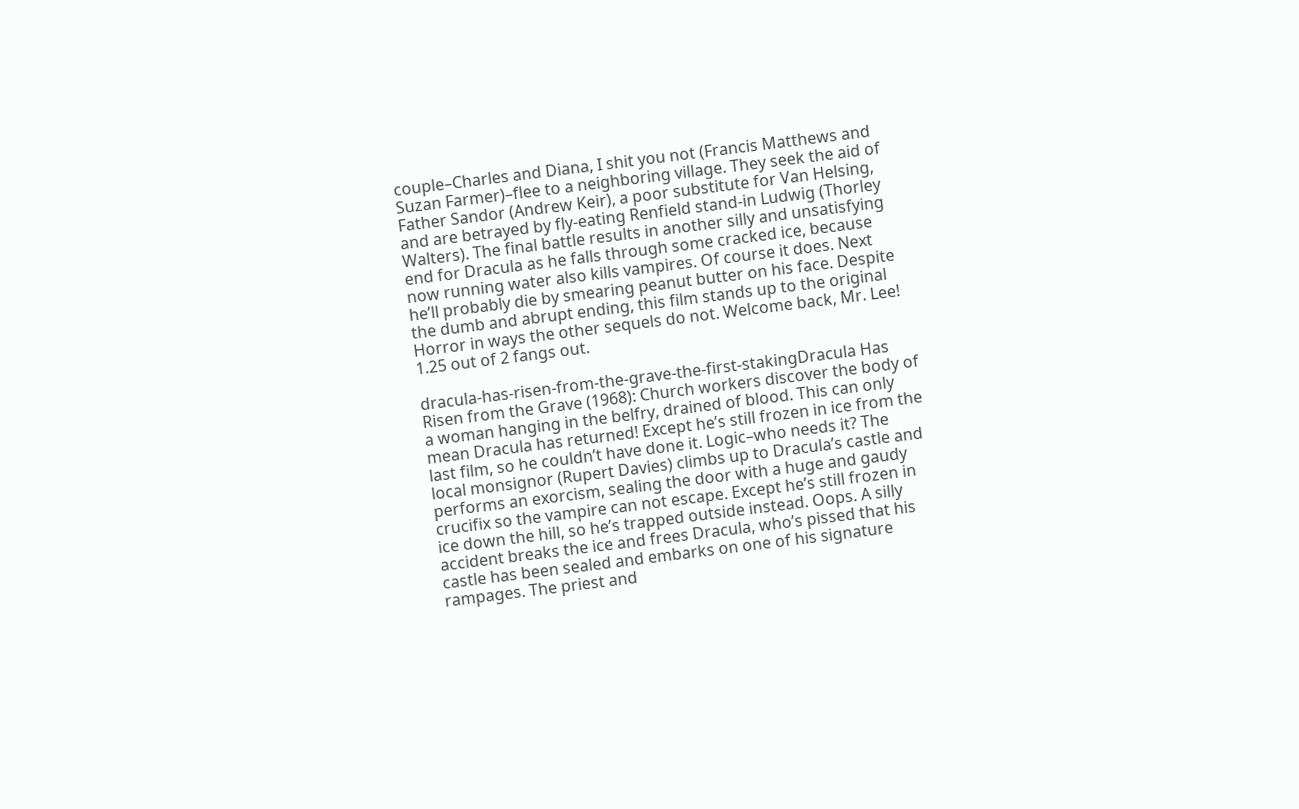couple–Charles and Diana, I shit you not (Francis Matthews and Suzan Farmer)–flee to a neighboring village. They seek the aid of Father Sandor (Andrew Keir), a poor substitute for Van Helsing, and are betrayed by fly-eating Renfield stand-in Ludwig (Thorley Walters). The final battle results in another silly and unsatisfying end for Dracula as he falls through some cracked ice, because now running water also kills vampires. Of course it does. Next he’ll probably die by smearing peanut butter on his face. Despite the dumb and abrupt ending, this film stands up to the original Horror in ways the other sequels do not. Welcome back, Mr. Lee! 1.25 out of 2 fangs out.

dracula-has-risen-from-the-grave-the-first-stakingDracula Has Risen from the Grave (1968): Church workers discover the body of a woman hanging in the belfry, drained of blood. This can only mean Dracula has returned! Except he’s still frozen in ice from the last film, so he couldn’t have done it. Logic–who needs it? The local monsignor (Rupert Davies) climbs up to Dracula’s castle and performs an exorcism, sealing the door with a huge and gaudy crucifix so the vampire can not escape. Except he’s still frozen in ice down the hill, so he’s trapped outside instead. Oops. A silly accident breaks the ice and frees Dracula, who’s pissed that his castle has been sealed and embarks on one of his signature rampages. The priest and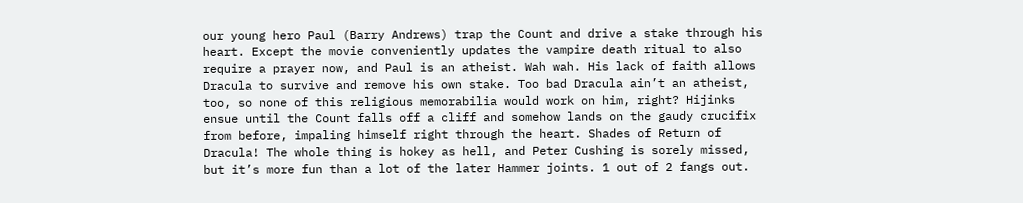our young hero Paul (Barry Andrews) trap the Count and drive a stake through his heart. Except the movie conveniently updates the vampire death ritual to also require a prayer now, and Paul is an atheist. Wah wah. His lack of faith allows Dracula to survive and remove his own stake. Too bad Dracula ain’t an atheist, too, so none of this religious memorabilia would work on him, right? Hijinks ensue until the Count falls off a cliff and somehow lands on the gaudy crucifix from before, impaling himself right through the heart. Shades of Return of Dracula! The whole thing is hokey as hell, and Peter Cushing is sorely missed, but it’s more fun than a lot of the later Hammer joints. 1 out of 2 fangs out.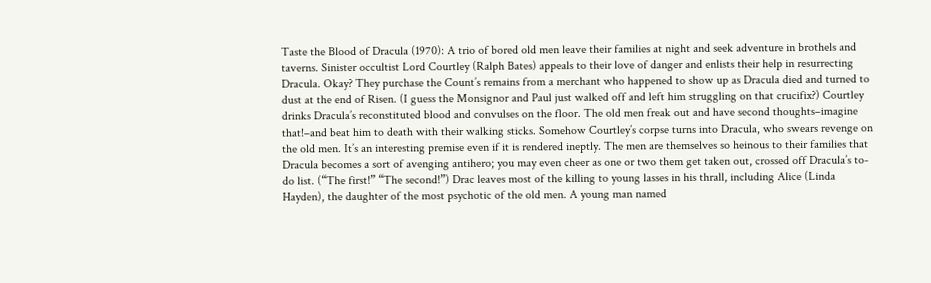Taste the Blood of Dracula (1970): A trio of bored old men leave their families at night and seek adventure in brothels and taverns. Sinister occultist Lord Courtley (Ralph Bates) appeals to their love of danger and enlists their help in resurrecting Dracula. Okay? They purchase the Count’s remains from a merchant who happened to show up as Dracula died and turned to dust at the end of Risen. (I guess the Monsignor and Paul just walked off and left him struggling on that crucifix?) Courtley drinks Dracula’s reconstituted blood and convulses on the floor. The old men freak out and have second thoughts–imagine that!–and beat him to death with their walking sticks. Somehow Courtley’s corpse turns into Dracula, who swears revenge on the old men. It’s an interesting premise even if it is rendered ineptly. The men are themselves so heinous to their families that Dracula becomes a sort of avenging antihero; you may even cheer as one or two them get taken out, crossed off Dracula’s to-do list. (“The first!” “The second!”) Drac leaves most of the killing to young lasses in his thrall, including Alice (Linda Hayden), the daughter of the most psychotic of the old men. A young man named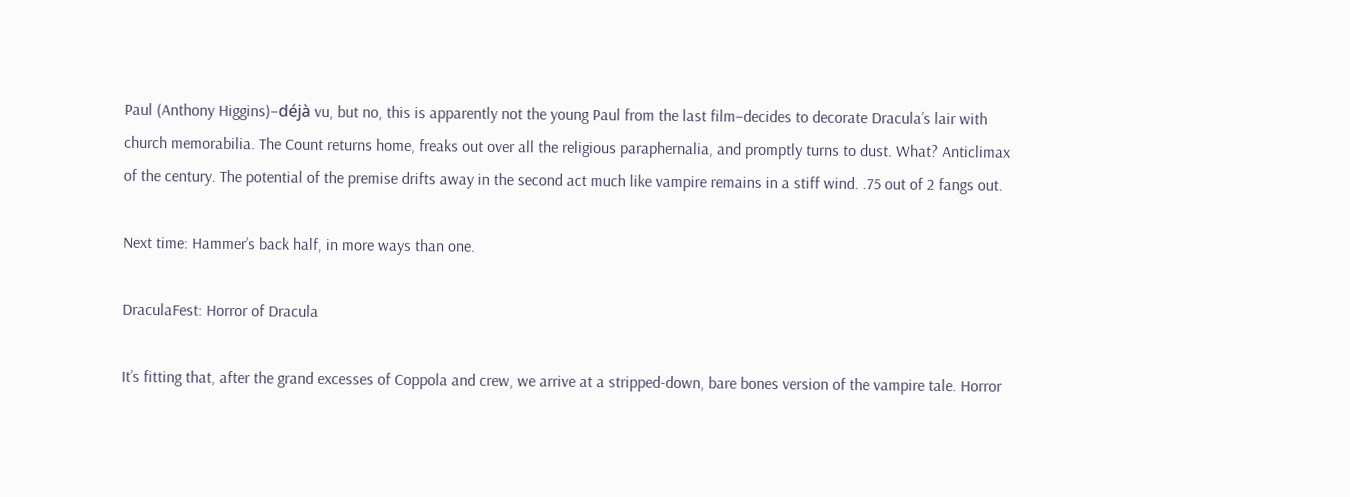Paul (Anthony Higgins)–déjà vu, but no, this is apparently not the young Paul from the last film–decides to decorate Dracula’s lair with church memorabilia. The Count returns home, freaks out over all the religious paraphernalia, and promptly turns to dust. What? Anticlimax of the century. The potential of the premise drifts away in the second act much like vampire remains in a stiff wind. .75 out of 2 fangs out.

Next time: Hammer’s back half, in more ways than one.

DraculaFest: Horror of Dracula

It’s fitting that, after the grand excesses of Coppola and crew, we arrive at a stripped-down, bare bones version of the vampire tale. Horror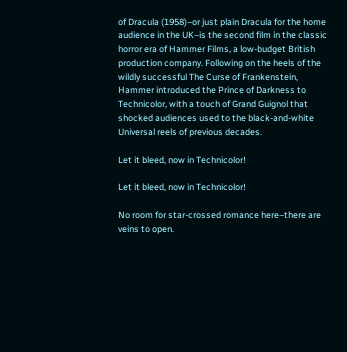of Dracula (1958)–or just plain Dracula for the home audience in the UK–is the second film in the classic horror era of Hammer Films, a low-budget British production company. Following on the heels of the wildly successful The Curse of Frankenstein, Hammer introduced the Prince of Darkness to Technicolor, with a touch of Grand Guignol that shocked audiences used to the black-and-white Universal reels of previous decades.

Let it bleed, now in Technicolor!

Let it bleed, now in Technicolor!

No room for star-crossed romance here–there are veins to open.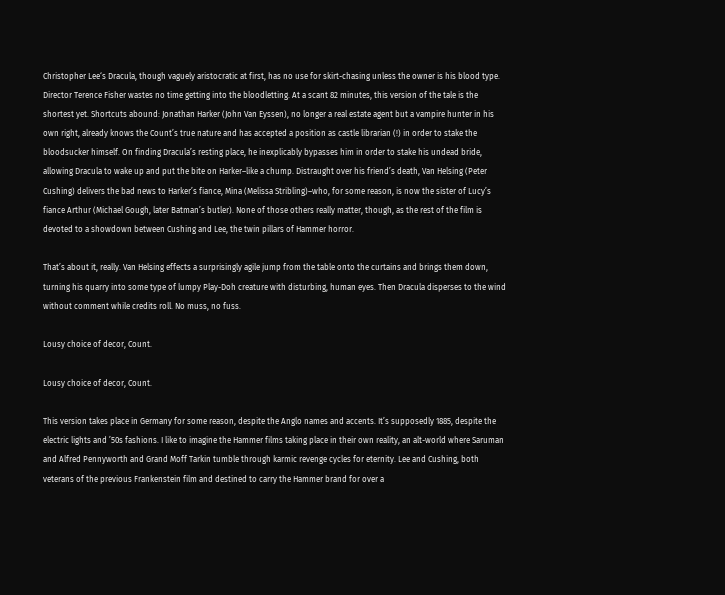Christopher Lee‘s Dracula, though vaguely aristocratic at first, has no use for skirt-chasing unless the owner is his blood type. Director Terence Fisher wastes no time getting into the bloodletting. At a scant 82 minutes, this version of the tale is the shortest yet. Shortcuts abound: Jonathan Harker (John Van Eyssen), no longer a real estate agent but a vampire hunter in his own right, already knows the Count’s true nature and has accepted a position as castle librarian (!) in order to stake the bloodsucker himself. On finding Dracula’s resting place, he inexplicably bypasses him in order to stake his undead bride, allowing Dracula to wake up and put the bite on Harker–like a chump. Distraught over his friend’s death, Van Helsing (Peter Cushing) delivers the bad news to Harker’s fiance, Mina (Melissa Stribling)–who, for some reason, is now the sister of Lucy’s fiance Arthur (Michael Gough, later Batman’s butler). None of those others really matter, though, as the rest of the film is devoted to a showdown between Cushing and Lee, the twin pillars of Hammer horror.

That’s about it, really. Van Helsing effects a surprisingly agile jump from the table onto the curtains and brings them down, turning his quarry into some type of lumpy Play-Doh creature with disturbing, human eyes. Then Dracula disperses to the wind without comment while credits roll. No muss, no fuss.

Lousy choice of decor, Count.

Lousy choice of decor, Count.

This version takes place in Germany for some reason, despite the Anglo names and accents. It’s supposedly 1885, despite the electric lights and ’50s fashions. I like to imagine the Hammer films taking place in their own reality, an alt-world where Saruman and Alfred Pennyworth and Grand Moff Tarkin tumble through karmic revenge cycles for eternity. Lee and Cushing, both veterans of the previous Frankenstein film and destined to carry the Hammer brand for over a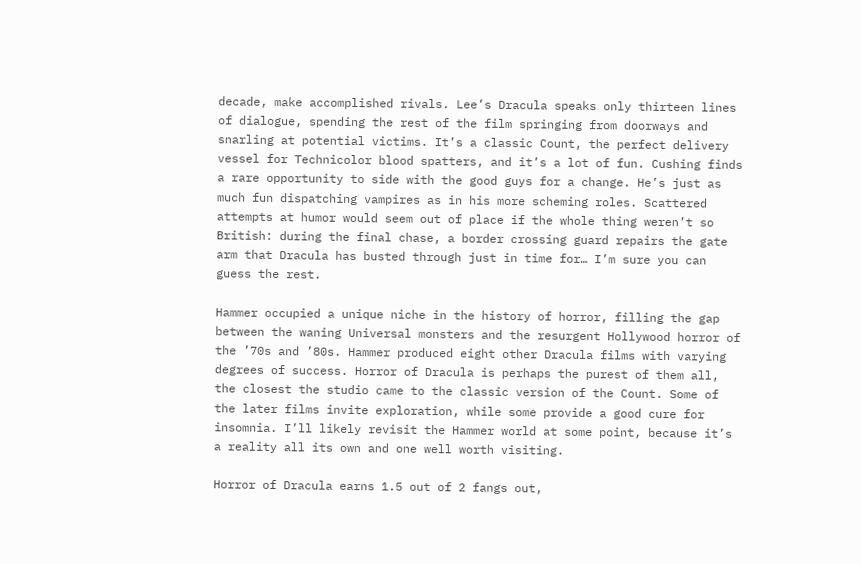decade, make accomplished rivals. Lee’s Dracula speaks only thirteen lines of dialogue, spending the rest of the film springing from doorways and snarling at potential victims. It’s a classic Count, the perfect delivery vessel for Technicolor blood spatters, and it’s a lot of fun. Cushing finds a rare opportunity to side with the good guys for a change. He’s just as much fun dispatching vampires as in his more scheming roles. Scattered attempts at humor would seem out of place if the whole thing weren’t so British: during the final chase, a border crossing guard repairs the gate arm that Dracula has busted through just in time for… I’m sure you can guess the rest.

Hammer occupied a unique niche in the history of horror, filling the gap between the waning Universal monsters and the resurgent Hollywood horror of the ’70s and ’80s. Hammer produced eight other Dracula films with varying degrees of success. Horror of Dracula is perhaps the purest of them all, the closest the studio came to the classic version of the Count. Some of the later films invite exploration, while some provide a good cure for insomnia. I’ll likely revisit the Hammer world at some point, because it’s a reality all its own and one well worth visiting.

Horror of Dracula earns 1.5 out of 2 fangs out,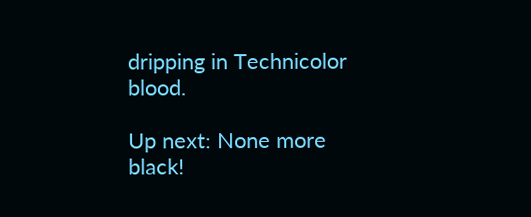dripping in Technicolor blood.

Up next: None more black!